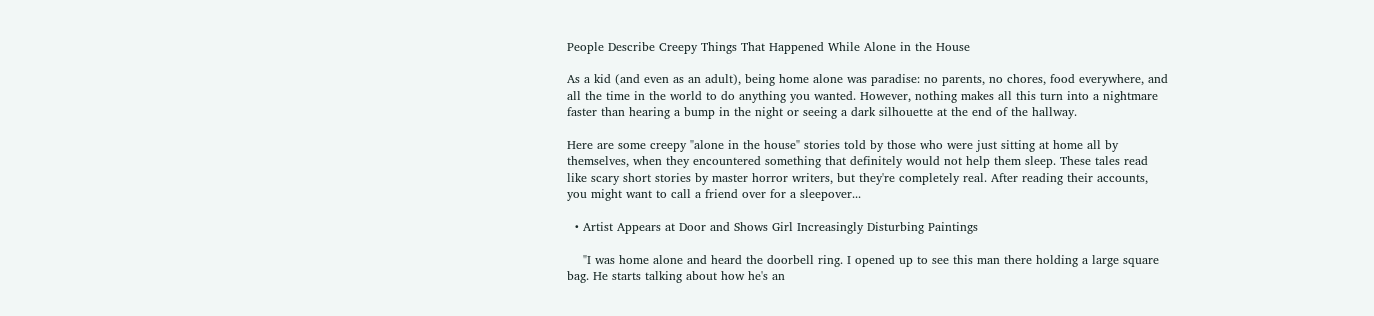People Describe Creepy Things That Happened While Alone in the House

As a kid (and even as an adult), being home alone was paradise: no parents, no chores, food everywhere, and all the time in the world to do anything you wanted. However, nothing makes all this turn into a nightmare faster than hearing a bump in the night or seeing a dark silhouette at the end of the hallway.

Here are some creepy "alone in the house" stories told by those who were just sitting at home all by themselves, when they encountered something that definitely would not help them sleep. These tales read like scary short stories by master horror writers, but they're completely real. After reading their accounts, you might want to call a friend over for a sleepover...

  • Artist Appears at Door and Shows Girl Increasingly Disturbing Paintings

    "I was home alone and heard the doorbell ring. I opened up to see this man there holding a large square bag. He starts talking about how he's an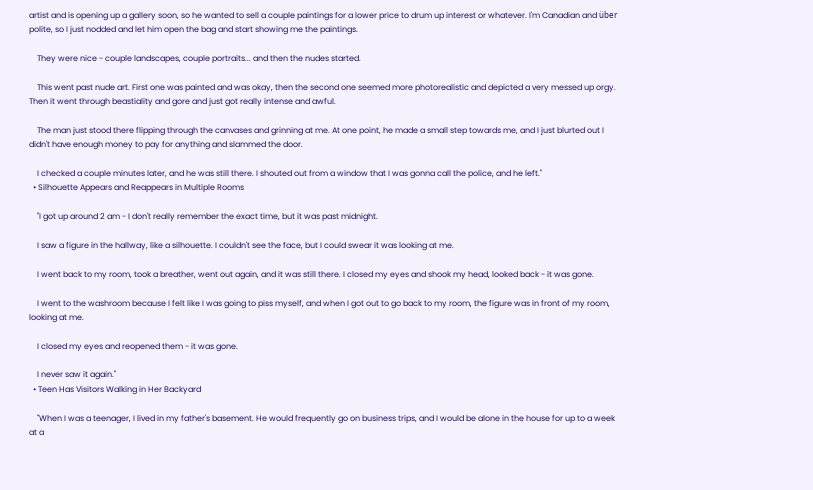artist and is opening up a gallery soon, so he wanted to sell a couple paintings for a lower price to drum up interest or whatever. I'm Canadian and über polite, so I just nodded and let him open the bag and start showing me the paintings.

    They were nice - couple landscapes, couple portraits... and then the nudes started.

    This went past nude art. First one was painted and was okay, then the second one seemed more photorealistic and depicted a very messed up orgy. Then it went through beastiality and gore and just got really intense and awful.

    The man just stood there flipping through the canvases and grinning at me. At one point, he made a small step towards me, and I just blurted out I didn't have enough money to pay for anything and slammed the door.

    I checked a couple minutes later, and he was still there. I shouted out from a window that I was gonna call the police, and he left."
  • Silhouette Appears and Reappears in Multiple Rooms

    "I got up around 2 am - I don't really remember the exact time, but it was past midnight.

    I saw a figure in the hallway, like a silhouette. I couldn't see the face, but I could swear it was looking at me.

    I went back to my room, took a breather, went out again, and it was still there. I closed my eyes and shook my head, looked back - it was gone.

    I went to the washroom because I felt like I was going to piss myself, and when I got out to go back to my room, the figure was in front of my room, looking at me.

    I closed my eyes and reopened them - it was gone.

    I never saw it again."
  • Teen Has Visitors Walking in Her Backyard

    "When I was a teenager, I lived in my father's basement. He would frequently go on business trips, and I would be alone in the house for up to a week at a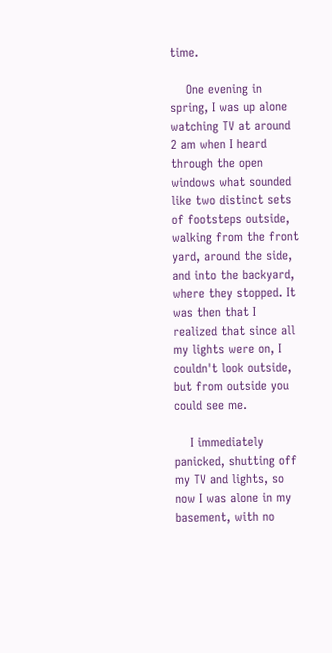time.

    One evening in spring, I was up alone watching TV at around 2 am when I heard through the open windows what sounded like two distinct sets of footsteps outside, walking from the front yard, around the side, and into the backyard, where they stopped. It was then that I realized that since all my lights were on, I couldn't look outside, but from outside you could see me.

    I immediately panicked, shutting off my TV and lights, so now I was alone in my basement, with no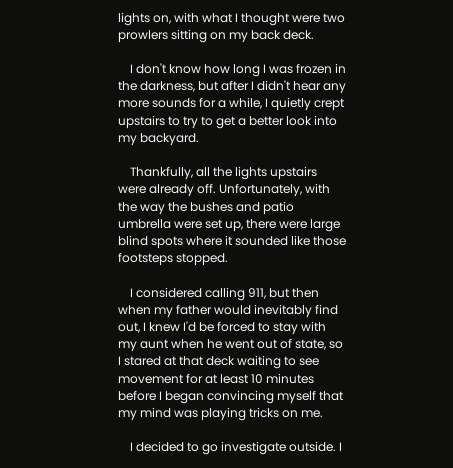lights on, with what I thought were two prowlers sitting on my back deck.

    I don't know how long I was frozen in the darkness, but after I didn't hear any more sounds for a while, I quietly crept upstairs to try to get a better look into my backyard.

    Thankfully, all the lights upstairs were already off. Unfortunately, with the way the bushes and patio umbrella were set up, there were large blind spots where it sounded like those footsteps stopped.

    I considered calling 911, but then when my father would inevitably find out, I knew I'd be forced to stay with my aunt when he went out of state, so I stared at that deck waiting to see movement for at least 10 minutes before I began convincing myself that my mind was playing tricks on me.

    I decided to go investigate outside. I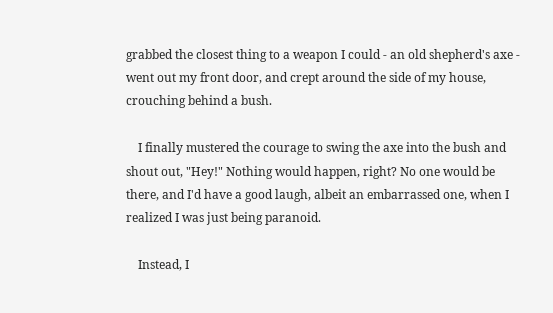grabbed the closest thing to a weapon I could - an old shepherd's axe - went out my front door, and crept around the side of my house, crouching behind a bush.

    I finally mustered the courage to swing the axe into the bush and shout out, "Hey!" Nothing would happen, right? No one would be there, and I'd have a good laugh, albeit an embarrassed one, when I realized I was just being paranoid.

    Instead, I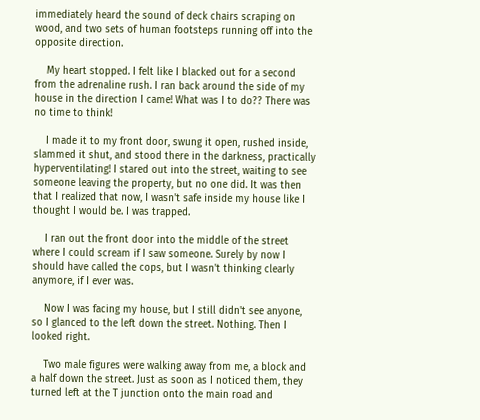immediately heard the sound of deck chairs scraping on wood, and two sets of human footsteps running off into the opposite direction.

    My heart stopped. I felt like I blacked out for a second from the adrenaline rush. I ran back around the side of my house in the direction I came! What was I to do?? There was no time to think!

    I made it to my front door, swung it open, rushed inside, slammed it shut, and stood there in the darkness, practically hyperventilating! I stared out into the street, waiting to see someone leaving the property, but no one did. It was then that I realized that now, I wasn't safe inside my house like I thought I would be. I was trapped.

    I ran out the front door into the middle of the street where I could scream if I saw someone. Surely by now I should have called the cops, but I wasn't thinking clearly anymore, if I ever was.

    Now I was facing my house, but I still didn't see anyone, so I glanced to the left down the street. Nothing. Then I looked right.

    Two male figures were walking away from me, a block and a half down the street. Just as soon as I noticed them, they turned left at the T junction onto the main road and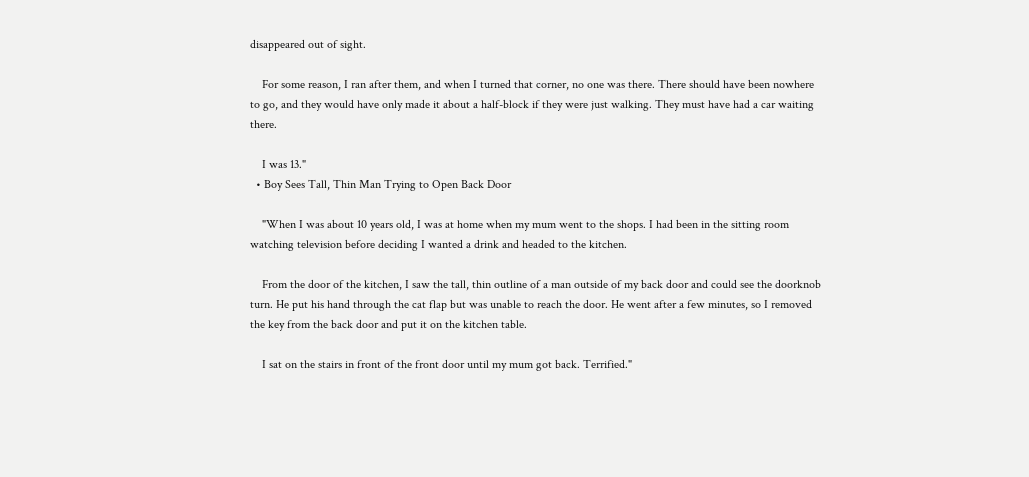disappeared out of sight.

    For some reason, I ran after them, and when I turned that corner, no one was there. There should have been nowhere to go, and they would have only made it about a half-block if they were just walking. They must have had a car waiting there.

    I was 13."
  • Boy Sees Tall, Thin Man Trying to Open Back Door

    "When I was about 10 years old, I was at home when my mum went to the shops. I had been in the sitting room watching television before deciding I wanted a drink and headed to the kitchen.

    From the door of the kitchen, I saw the tall, thin outline of a man outside of my back door and could see the doorknob turn. He put his hand through the cat flap but was unable to reach the door. He went after a few minutes, so I removed the key from the back door and put it on the kitchen table.

    I sat on the stairs in front of the front door until my mum got back. Terrified."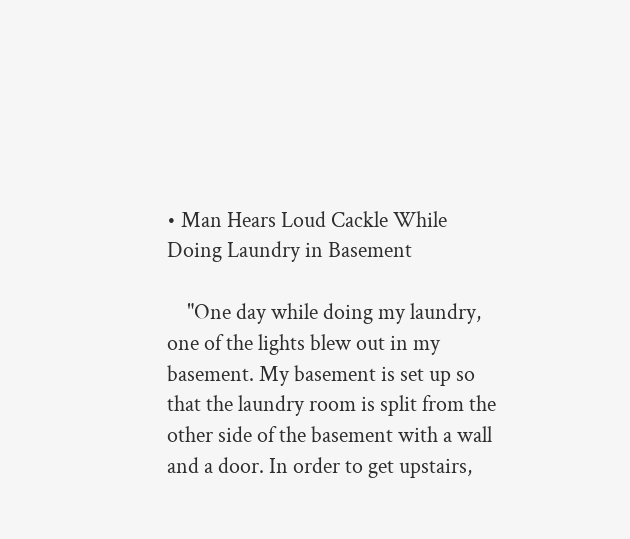• Man Hears Loud Cackle While Doing Laundry in Basement

    "One day while doing my laundry, one of the lights blew out in my basement. My basement is set up so that the laundry room is split from the other side of the basement with a wall and a door. In order to get upstairs,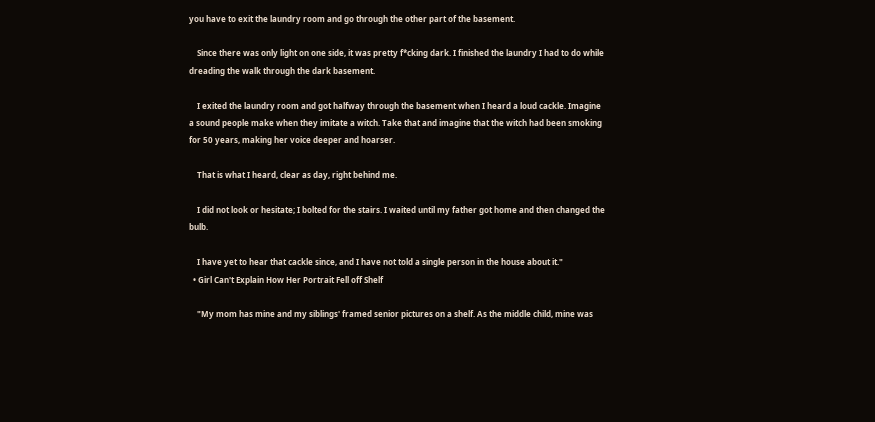you have to exit the laundry room and go through the other part of the basement.

    Since there was only light on one side, it was pretty f*cking dark. I finished the laundry I had to do while dreading the walk through the dark basement.

    I exited the laundry room and got halfway through the basement when I heard a loud cackle. Imagine a sound people make when they imitate a witch. Take that and imagine that the witch had been smoking for 50 years, making her voice deeper and hoarser.

    That is what I heard, clear as day, right behind me.

    I did not look or hesitate; I bolted for the stairs. I waited until my father got home and then changed the bulb.

    I have yet to hear that cackle since, and I have not told a single person in the house about it."
  • Girl Can't Explain How Her Portrait Fell off Shelf

    "My mom has mine and my siblings' framed senior pictures on a shelf. As the middle child, mine was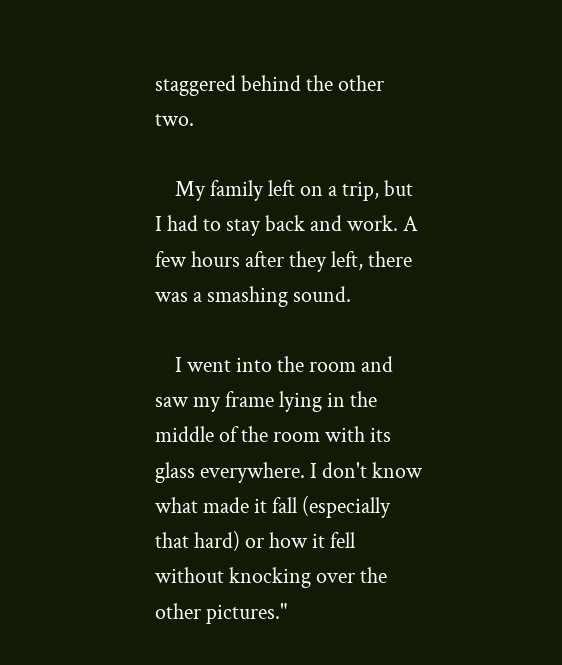staggered behind the other two.

    My family left on a trip, but I had to stay back and work. A few hours after they left, there was a smashing sound.

    I went into the room and saw my frame lying in the middle of the room with its glass everywhere. I don't know what made it fall (especially that hard) or how it fell without knocking over the other pictures."